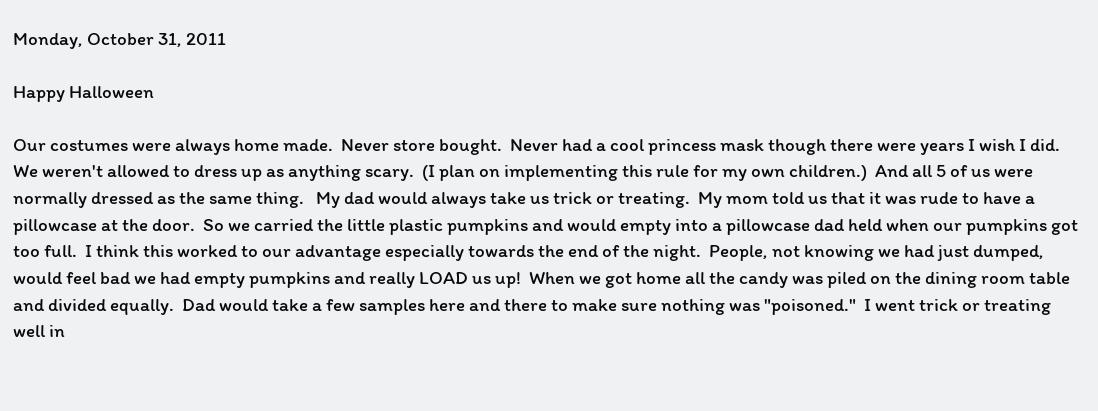Monday, October 31, 2011

Happy Halloween

Our costumes were always home made.  Never store bought.  Never had a cool princess mask though there were years I wish I did.  We weren't allowed to dress up as anything scary.  (I plan on implementing this rule for my own children.)  And all 5 of us were normally dressed as the same thing.   My dad would always take us trick or treating.  My mom told us that it was rude to have a pillowcase at the door.  So we carried the little plastic pumpkins and would empty into a pillowcase dad held when our pumpkins got too full.  I think this worked to our advantage especially towards the end of the night.  People, not knowing we had just dumped, would feel bad we had empty pumpkins and really LOAD us up!  When we got home all the candy was piled on the dining room table and divided equally.  Dad would take a few samples here and there to make sure nothing was "poisoned."  I went trick or treating well in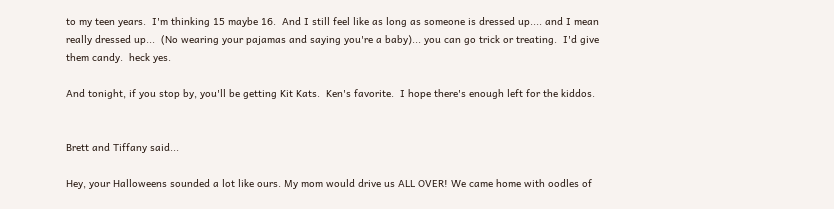to my teen years.  I'm thinking 15 maybe 16.  And I still feel like as long as someone is dressed up.... and I mean really dressed up...  (No wearing your pajamas and saying you're a baby)... you can go trick or treating.  I'd give them candy.  heck yes.

And tonight, if you stop by, you'll be getting Kit Kats.  Ken's favorite.  I hope there's enough left for the kiddos.


Brett and Tiffany said...

Hey, your Halloweens sounded a lot like ours. My mom would drive us ALL OVER! We came home with oodles of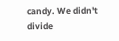candy. We didn't divide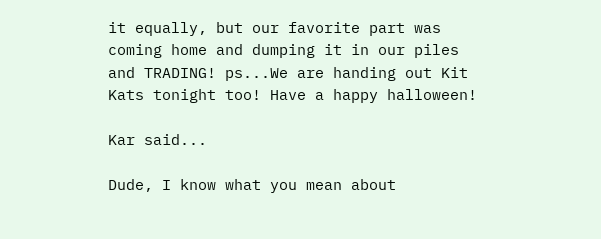it equally, but our favorite part was coming home and dumping it in our piles and TRADING! ps...We are handing out Kit Kats tonight too! Have a happy halloween!

Kar said...

Dude, I know what you mean about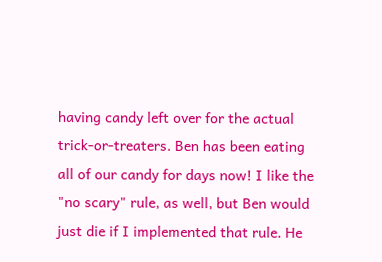having candy left over for the actual trick-or-treaters. Ben has been eating all of our candy for days now! I like the "no scary" rule, as well, but Ben would just die if I implemented that rule. He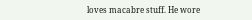loves macabre stuff. He wore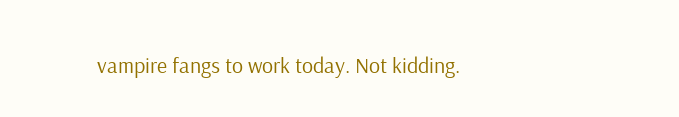vampire fangs to work today. Not kidding.